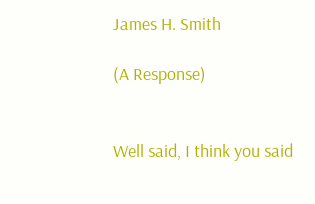James H. Smith

(A Response)


Well said, I think you said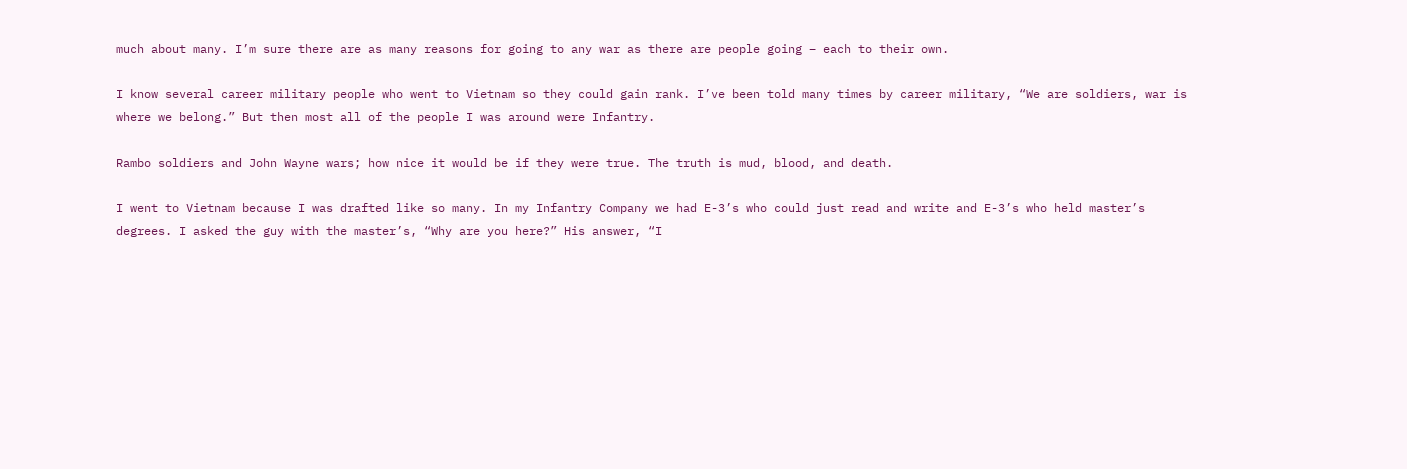much about many. I’m sure there are as many reasons for going to any war as there are people going – each to their own.

I know several career military people who went to Vietnam so they could gain rank. I’ve been told many times by career military, “We are soldiers, war is where we belong.” But then most all of the people I was around were Infantry.

Rambo soldiers and John Wayne wars; how nice it would be if they were true. The truth is mud, blood, and death.

I went to Vietnam because I was drafted like so many. In my Infantry Company we had E-3’s who could just read and write and E-3’s who held master’s degrees. I asked the guy with the master’s, “Why are you here?” His answer, “I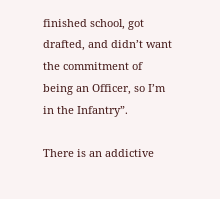finished school, got drafted, and didn’t want the commitment of being an Officer, so I’m in the Infantry”.

There is an addictive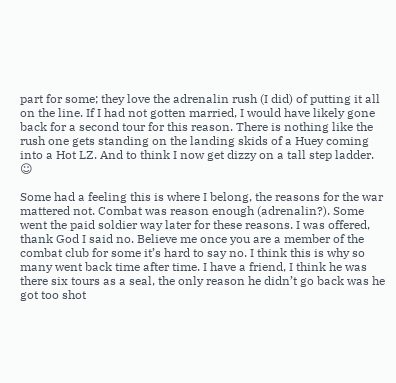part for some; they love the adrenalin rush (I did) of putting it all on the line. If I had not gotten married, I would have likely gone back for a second tour for this reason. There is nothing like the rush one gets standing on the landing skids of a Huey coming into a Hot LZ. And to think I now get dizzy on a tall step ladder. ☺

Some had a feeling this is where I belong, the reasons for the war mattered not. Combat was reason enough (adrenalin?). Some went the paid soldier way later for these reasons. I was offered, thank God I said no. Believe me once you are a member of the combat club for some it’s hard to say no. I think this is why so many went back time after time. I have a friend, I think he was there six tours as a seal, the only reason he didn’t go back was he got too shot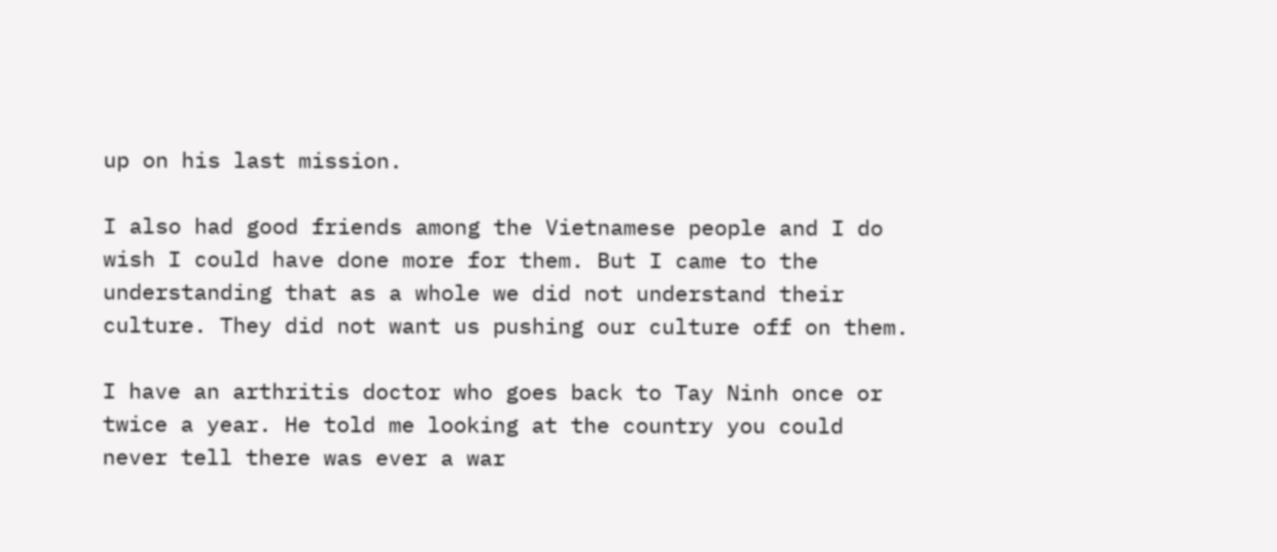up on his last mission.

I also had good friends among the Vietnamese people and I do wish I could have done more for them. But I came to the understanding that as a whole we did not understand their culture. They did not want us pushing our culture off on them.

I have an arthritis doctor who goes back to Tay Ninh once or twice a year. He told me looking at the country you could never tell there was ever a war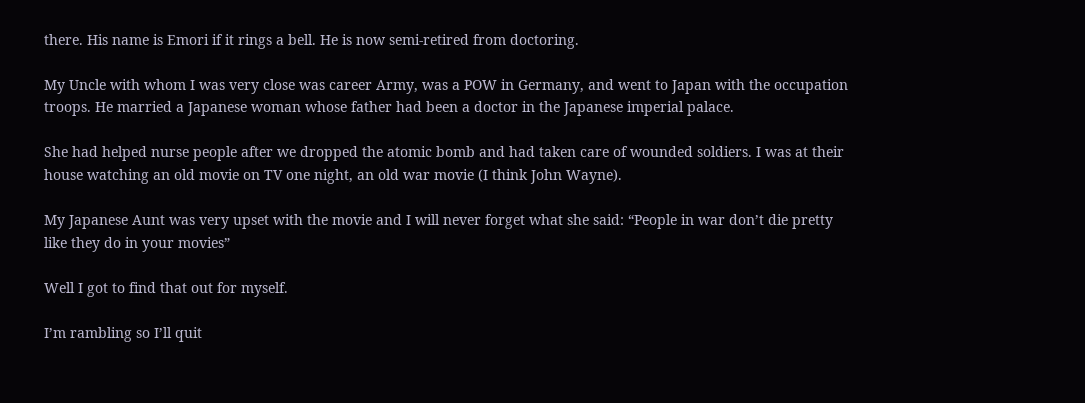there. His name is Emori if it rings a bell. He is now semi-retired from doctoring.

My Uncle with whom I was very close was career Army, was a POW in Germany, and went to Japan with the occupation troops. He married a Japanese woman whose father had been a doctor in the Japanese imperial palace.

She had helped nurse people after we dropped the atomic bomb and had taken care of wounded soldiers. I was at their house watching an old movie on TV one night, an old war movie (I think John Wayne).

My Japanese Aunt was very upset with the movie and I will never forget what she said: “People in war don’t die pretty like they do in your movies”

Well I got to find that out for myself.

I’m rambling so I’ll quit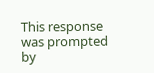This response was prompted by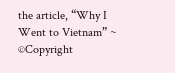the article, “Why I Went to Vietnam” ~ ©Copyright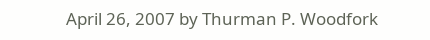April 26, 2007 by Thurman P. Woodfork